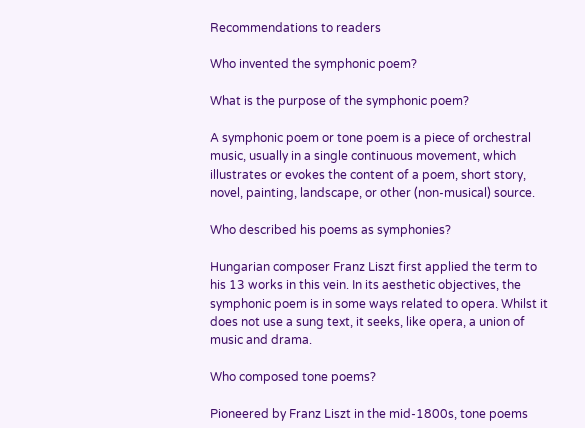Recommendations to readers

Who invented the symphonic poem?

What is the purpose of the symphonic poem?

A symphonic poem or tone poem is a piece of orchestral music, usually in a single continuous movement, which illustrates or evokes the content of a poem, short story, novel, painting, landscape, or other (non-musical) source.

Who described his poems as symphonies?

Hungarian composer Franz Liszt first applied the term to his 13 works in this vein. In its aesthetic objectives, the symphonic poem is in some ways related to opera. Whilst it does not use a sung text, it seeks, like opera, a union of music and drama.

Who composed tone poems?

Pioneered by Franz Liszt in the mid-1800s, tone poems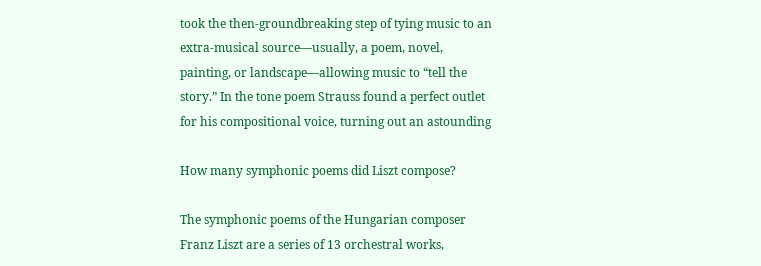took the then-groundbreaking step of tying music to an extra-musical source—usually, a poem, novel, painting, or landscape—allowing music to “tell the story.” In the tone poem Strauss found a perfect outlet for his compositional voice, turning out an astounding

How many symphonic poems did Liszt compose?

The symphonic poems of the Hungarian composer Franz Liszt are a series of 13 orchestral works,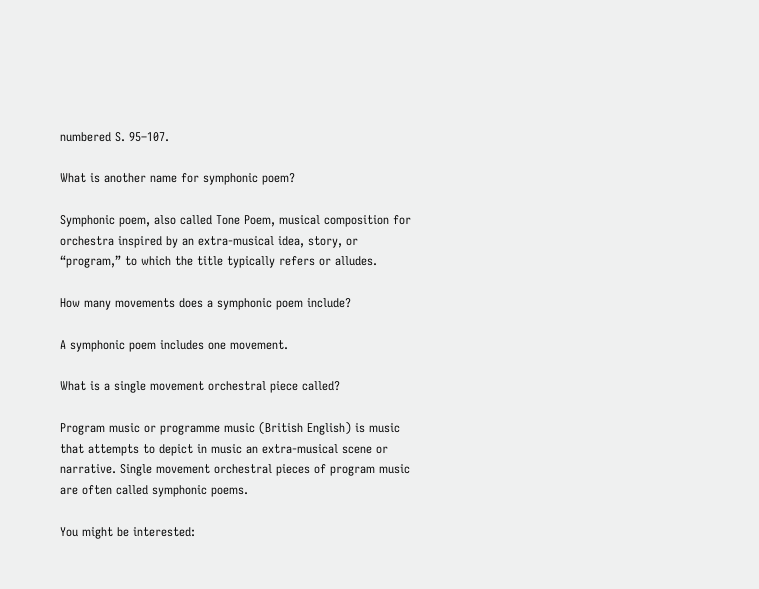numbered S. 95–107.

What is another name for symphonic poem?

Symphonic poem, also called Tone Poem, musical composition for orchestra inspired by an extra-musical idea, story, or “program,” to which the title typically refers or alludes.

How many movements does a symphonic poem include?

A symphonic poem includes one movement.

What is a single movement orchestral piece called?

Program music or programme music (British English) is music that attempts to depict in music an extra-musical scene or narrative. Single movement orchestral pieces of program music are often called symphonic poems.

You might be interested: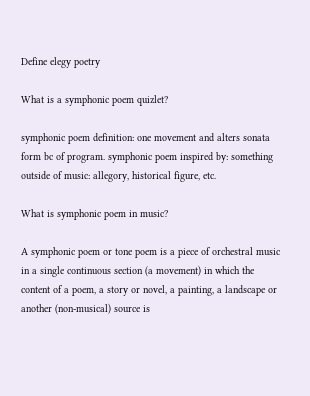Define elegy poetry

What is a symphonic poem quizlet?

symphonic poem definition: one movement and alters sonata form bc of program. symphonic poem inspired by: something outside of music: allegory, historical figure, etc.

What is symphonic poem in music?

A symphonic poem or tone poem is a piece of orchestral music in a single continuous section (a movement) in which the content of a poem, a story or novel, a painting, a landscape or another (non-musical) source is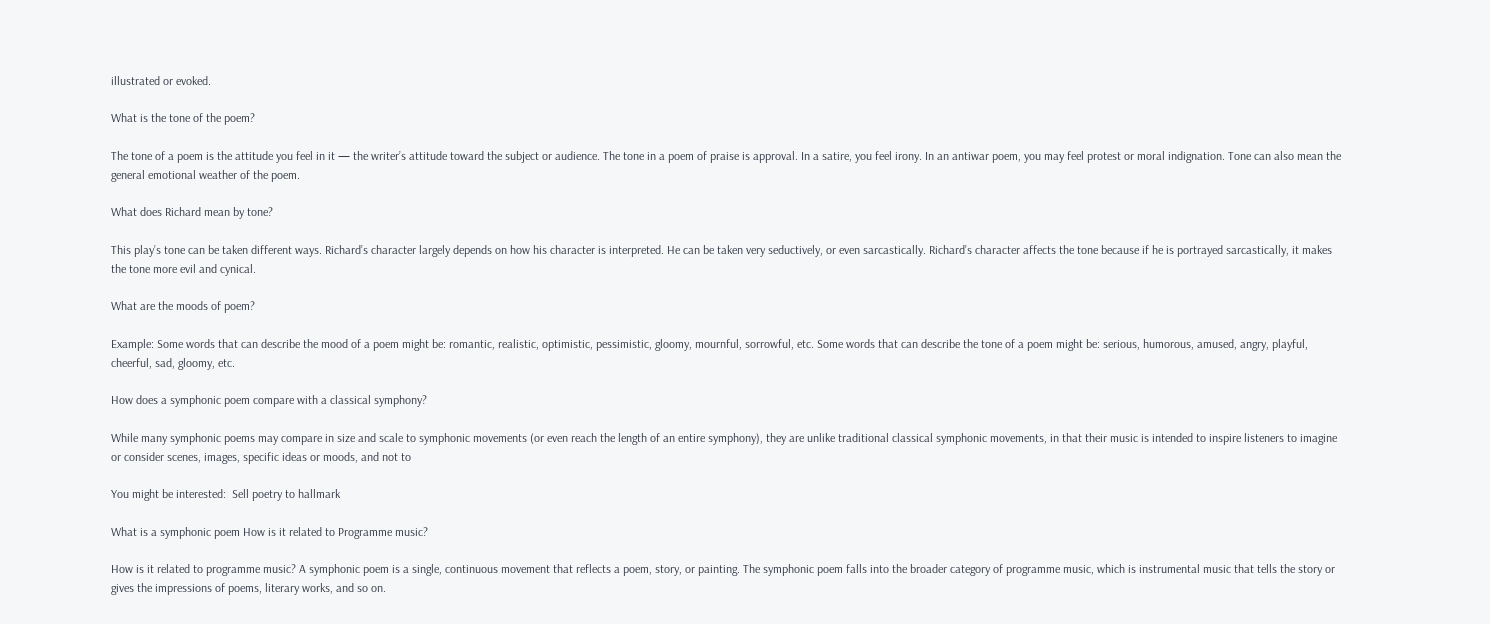illustrated or evoked.

What is the tone of the poem?

The tone of a poem is the attitude you feel in it — the writer’s attitude toward the subject or audience. The tone in a poem of praise is approval. In a satire, you feel irony. In an antiwar poem, you may feel protest or moral indignation. Tone can also mean the general emotional weather of the poem.

What does Richard mean by tone?

This play’s tone can be taken different ways. Richard’s character largely depends on how his character is interpreted. He can be taken very seductively, or even sarcastically. Richard’s character affects the tone because if he is portrayed sarcastically, it makes the tone more evil and cynical.

What are the moods of poem?

Example: Some words that can describe the mood of a poem might be: romantic, realistic, optimistic, pessimistic, gloomy, mournful, sorrowful, etc. Some words that can describe the tone of a poem might be: serious, humorous, amused, angry, playful, cheerful, sad, gloomy, etc.

How does a symphonic poem compare with a classical symphony?

While many symphonic poems may compare in size and scale to symphonic movements (or even reach the length of an entire symphony), they are unlike traditional classical symphonic movements, in that their music is intended to inspire listeners to imagine or consider scenes, images, specific ideas or moods, and not to

You might be interested:  Sell poetry to hallmark

What is a symphonic poem How is it related to Programme music?

How is it related to programme music? A symphonic poem is a single, continuous movement that reflects a poem, story, or painting. The symphonic poem falls into the broader category of programme music, which is instrumental music that tells the story or gives the impressions of poems, literary works, and so on.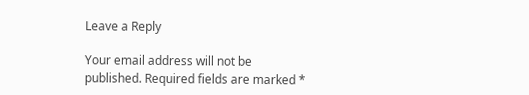Leave a Reply

Your email address will not be published. Required fields are marked *